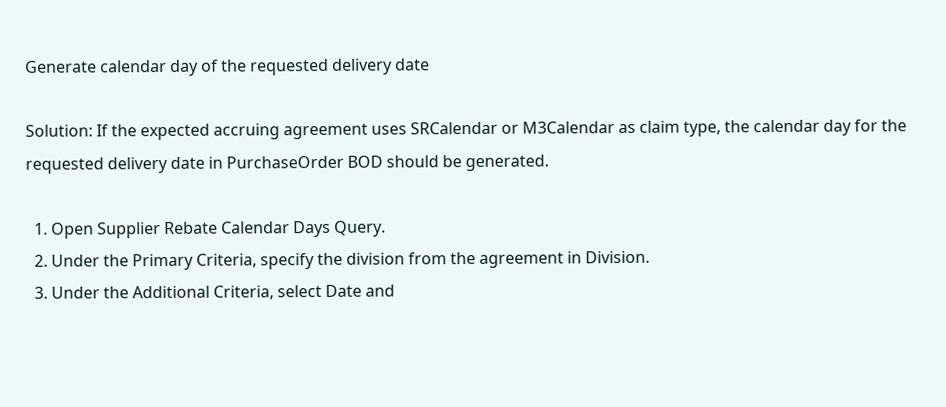Generate calendar day of the requested delivery date

Solution: If the expected accruing agreement uses SRCalendar or M3Calendar as claim type, the calendar day for the requested delivery date in PurchaseOrder BOD should be generated.

  1. Open Supplier Rebate Calendar Days Query.
  2. Under the Primary Criteria, specify the division from the agreement in Division.
  3. Under the Additional Criteria, select Date and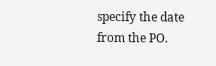specify the date from the PO.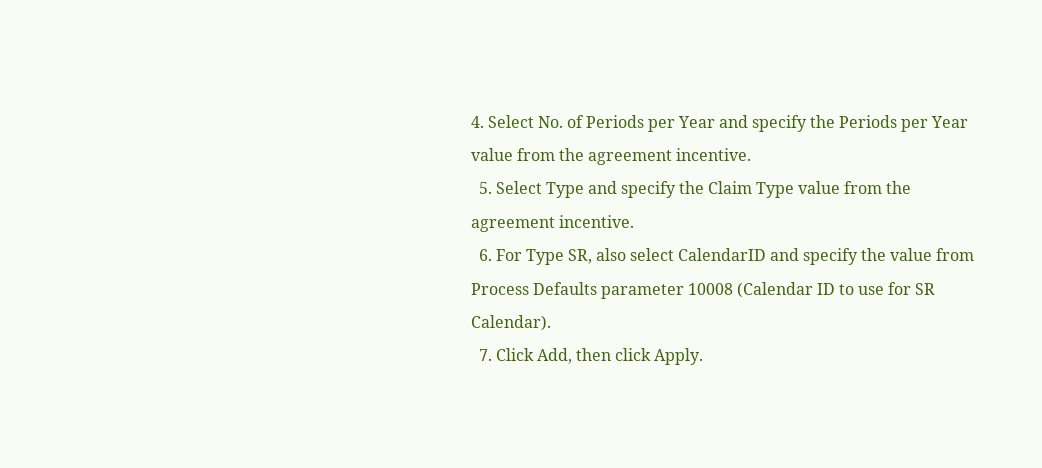4. Select No. of Periods per Year and specify the Periods per Year value from the agreement incentive.
  5. Select Type and specify the Claim Type value from the agreement incentive.
  6. For Type SR, also select CalendarID and specify the value from Process Defaults parameter 10008 (Calendar ID to use for SR Calendar).
  7. Click Add, then click Apply.